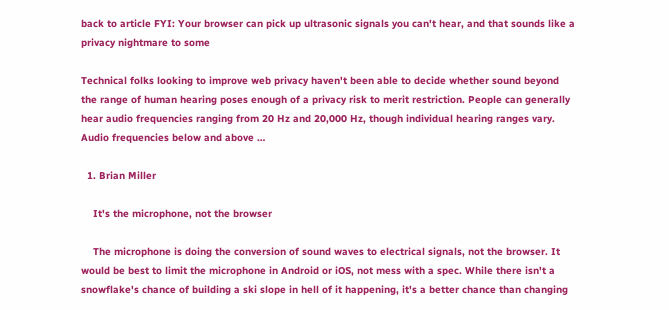back to article FYI: Your browser can pick up ultrasonic signals you can't hear, and that sounds like a privacy nightmare to some

Technical folks looking to improve web privacy haven't been able to decide whether sound beyond the range of human hearing poses enough of a privacy risk to merit restriction. People can generally hear audio frequencies ranging from 20 Hz and 20,000 Hz, though individual hearing ranges vary. Audio frequencies below and above …

  1. Brian Miller

    It's the microphone, not the browser

    The microphone is doing the conversion of sound waves to electrical signals, not the browser. It would be best to limit the microphone in Android or iOS, not mess with a spec. While there isn't a snowflake's chance of building a ski slope in hell of it happening, it's a better chance than changing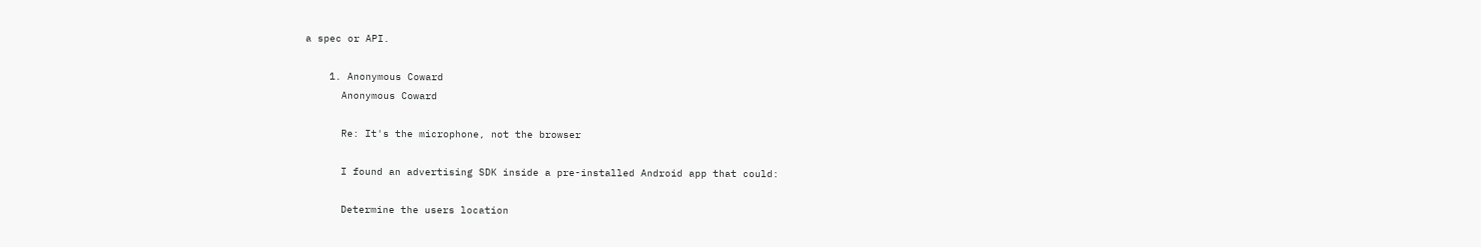a spec or API.

    1. Anonymous Coward
      Anonymous Coward

      Re: It's the microphone, not the browser

      I found an advertising SDK inside a pre-installed Android app that could:

      Determine the users location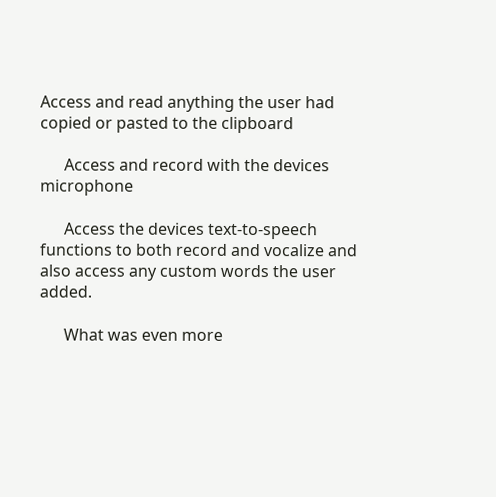Access and read anything the user had copied or pasted to the clipboard

      Access and record with the devices microphone

      Access the devices text-to-speech functions to both record and vocalize and also access any custom words the user added.

      What was even more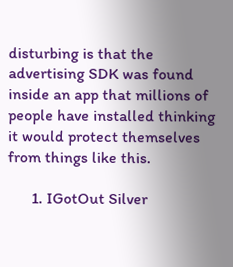disturbing is that the advertising SDK was found inside an app that millions of people have installed thinking it would protect themselves from things like this.

      1. IGotOut Silver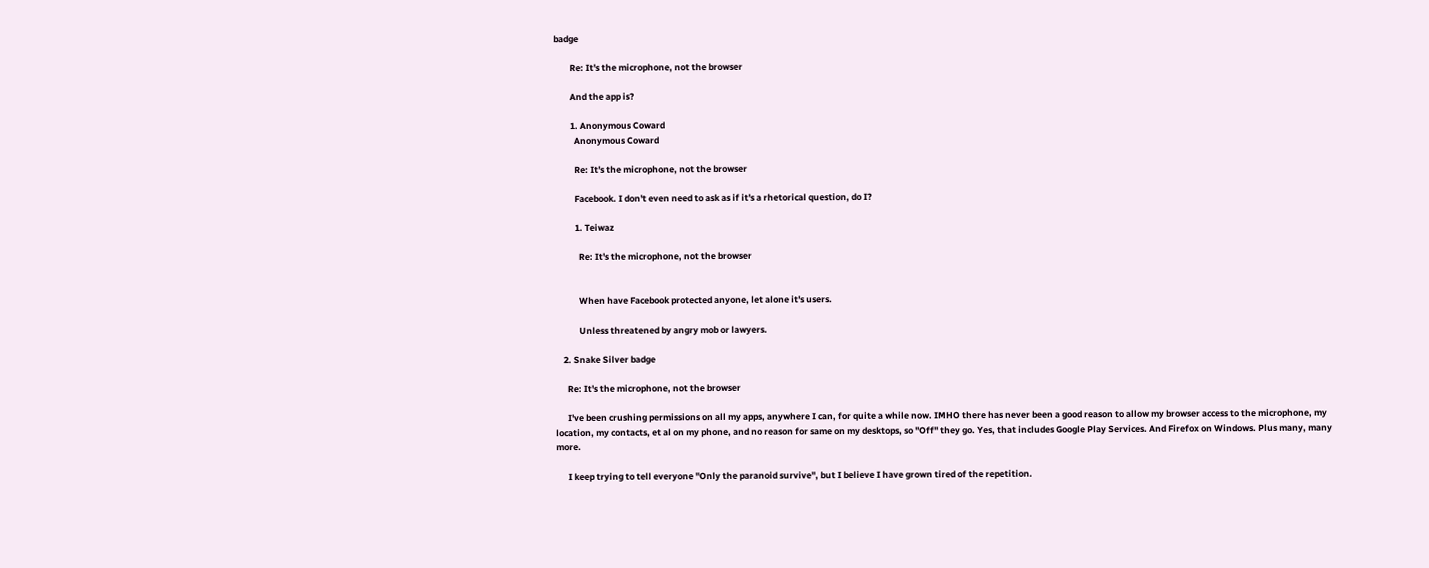badge

        Re: It's the microphone, not the browser

        And the app is?

        1. Anonymous Coward
          Anonymous Coward

          Re: It's the microphone, not the browser

          Facebook. I don't even need to ask as if it's a rhetorical question, do I?

          1. Teiwaz

            Re: It's the microphone, not the browser


            When have Facebook protected anyone, let alone it's users.

            Unless threatened by angry mob or lawyers.

    2. Snake Silver badge

      Re: It's the microphone, not the browser

      I've been crushing permissions on all my apps, anywhere I can, for quite a while now. IMHO there has never been a good reason to allow my browser access to the microphone, my location, my contacts, et al on my phone, and no reason for same on my desktops, so "Off" they go. Yes, that includes Google Play Services. And Firefox on Windows. Plus many, many more.

      I keep trying to tell everyone "Only the paranoid survive", but I believe I have grown tired of the repetition.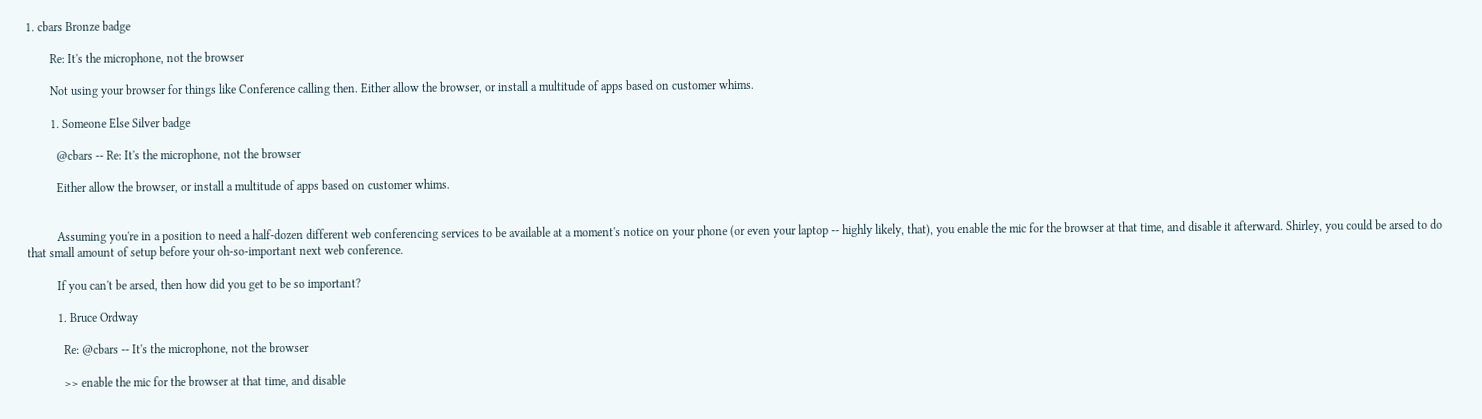1. cbars Bronze badge

        Re: It's the microphone, not the browser

        Not using your browser for things like Conference calling then. Either allow the browser, or install a multitude of apps based on customer whims.

        1. Someone Else Silver badge

          @cbars -- Re: It's the microphone, not the browser

          Either allow the browser, or install a multitude of apps based on customer whims.


          Assuming you're in a position to need a half-dozen different web conferencing services to be available at a moment's notice on your phone (or even your laptop -- highly likely, that), you enable the mic for the browser at that time, and disable it afterward. Shirley, you could be arsed to do that small amount of setup before your oh-so-important next web conference.

          If you can't be arsed, then how did you get to be so important?

          1. Bruce Ordway

            Re: @cbars -- It's the microphone, not the browser

            >> enable the mic for the browser at that time, and disable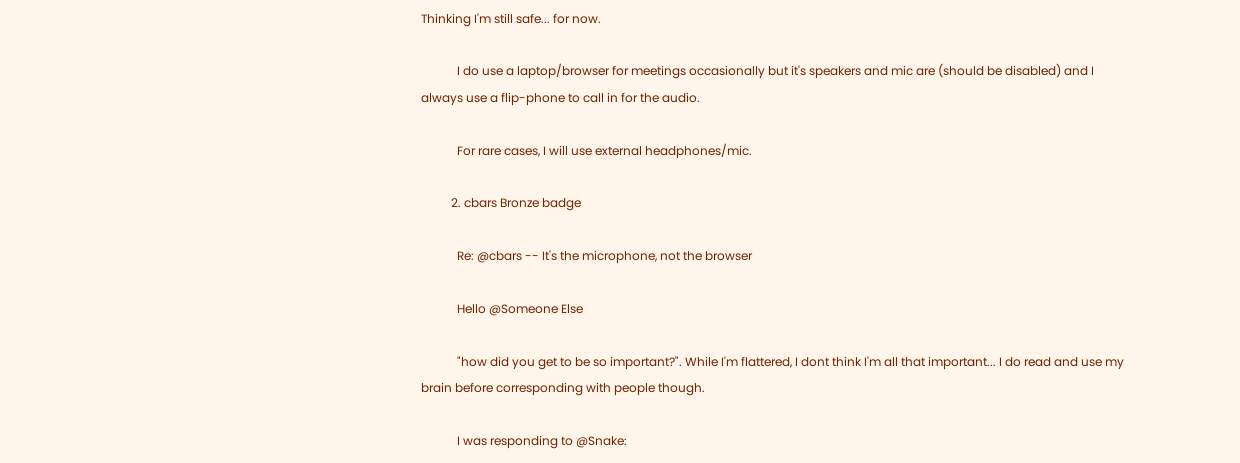Thinking I'm still safe... for now.

            I do use a laptop/browser for meetings occasionally but it's speakers and mic are (should be disabled) and I always use a flip-phone to call in for the audio.

            For rare cases, I will use external headphones/mic.

          2. cbars Bronze badge

            Re: @cbars -- It's the microphone, not the browser

            Hello @Someone Else

            "how did you get to be so important?". While I'm flattered, I dont think I'm all that important... I do read and use my brain before corresponding with people though.

            I was responding to @Snake: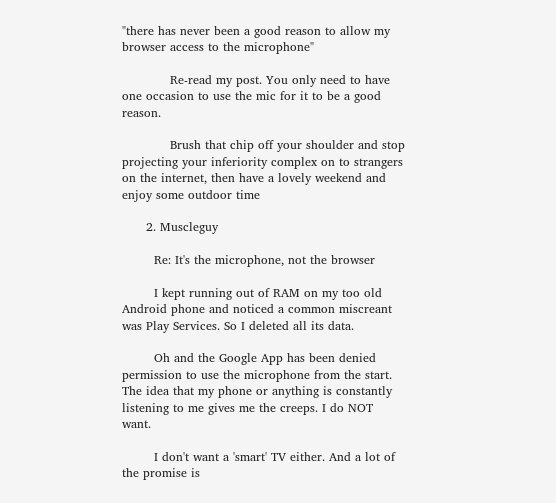"there has never been a good reason to allow my browser access to the microphone"

            Re-read my post. You only need to have one occasion to use the mic for it to be a good reason.

            Brush that chip off your shoulder and stop projecting your inferiority complex on to strangers on the internet, then have a lovely weekend and enjoy some outdoor time

      2. Muscleguy

        Re: It's the microphone, not the browser

        I kept running out of RAM on my too old Android phone and noticed a common miscreant was Play Services. So I deleted all its data.

        Oh and the Google App has been denied permission to use the microphone from the start. The idea that my phone or anything is constantly listening to me gives me the creeps. I do NOT want.

        I don't want a 'smart' TV either. And a lot of the promise is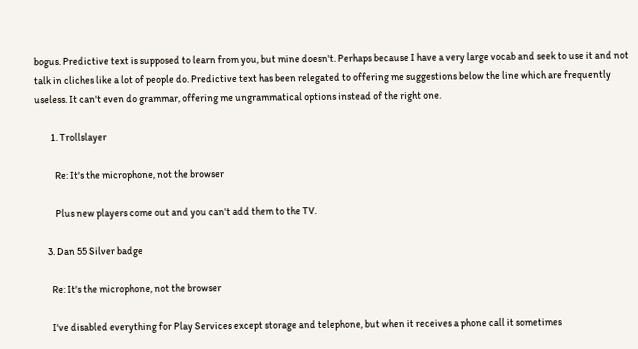bogus. Predictive text is supposed to learn from you, but mine doesn't. Perhaps because I have a very large vocab and seek to use it and not talk in cliches like a lot of people do. Predictive text has been relegated to offering me suggestions below the line which are frequently useless. It can't even do grammar, offering me ungrammatical options instead of the right one.

        1. Trollslayer

          Re: It's the microphone, not the browser

          Plus new players come out and you can't add them to the TV.

      3. Dan 55 Silver badge

        Re: It's the microphone, not the browser

        I've disabled everything for Play Services except storage and telephone, but when it receives a phone call it sometimes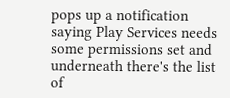pops up a notification saying Play Services needs some permissions set and underneath there's the list of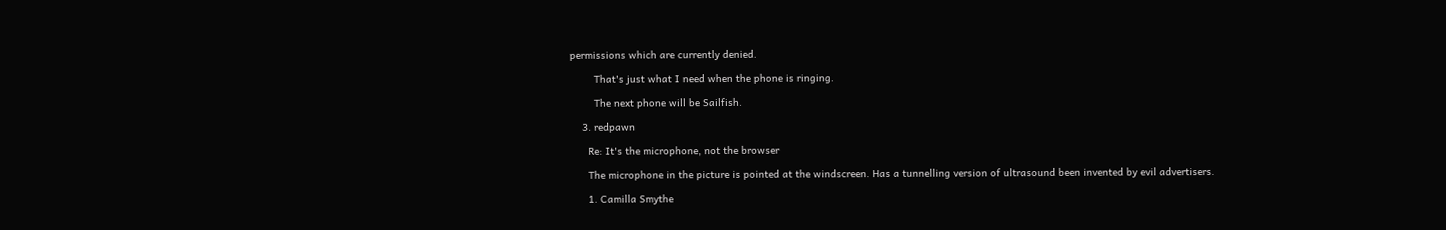permissions which are currently denied.

        That's just what I need when the phone is ringing.

        The next phone will be Sailfish.

    3. redpawn

      Re: It's the microphone, not the browser

      The microphone in the picture is pointed at the windscreen. Has a tunnelling version of ultrasound been invented by evil advertisers.

      1. Camilla Smythe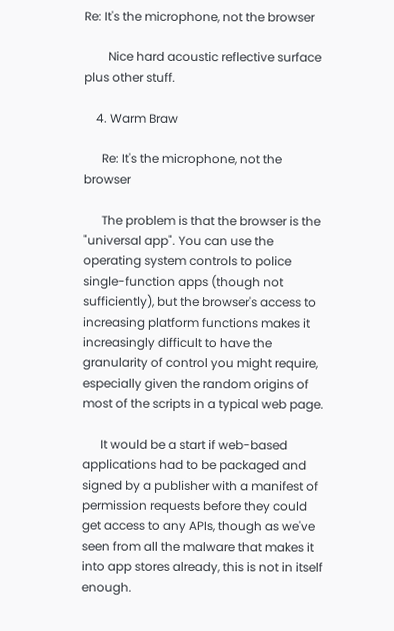Re: It's the microphone, not the browser

        Nice hard acoustic reflective surface plus other stuff.

    4. Warm Braw

      Re: It's the microphone, not the browser

      The problem is that the browser is the "universal app". You can use the operating system controls to police single-function apps (though not sufficiently), but the browser's access to increasing platform functions makes it increasingly difficult to have the granularity of control you might require, especially given the random origins of most of the scripts in a typical web page.

      It would be a start if web-based applications had to be packaged and signed by a publisher with a manifest of permission requests before they could get access to any APIs, though as we've seen from all the malware that makes it into app stores already, this is not in itself enough.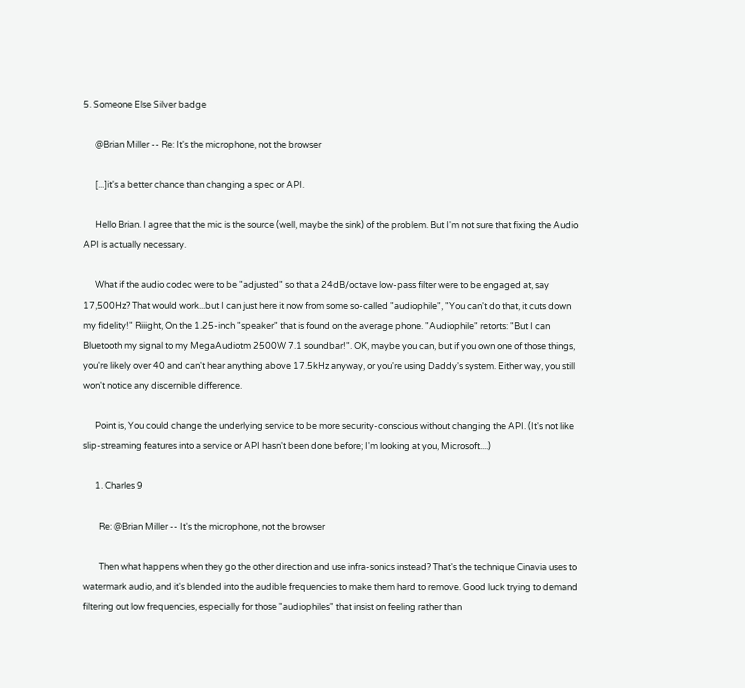5. Someone Else Silver badge

      @Brian Miller -- Re: It's the microphone, not the browser

      [...]it's a better chance than changing a spec or API.

      Hello Brian. I agree that the mic is the source (well, maybe the sink) of the problem. But I'm not sure that fixing the Audio API is actually necessary.

      What if the audio codec were to be "adjusted" so that a 24dB/octave low-pass filter were to be engaged at, say 17,500Hz? That would work...but I can just here it now from some so-called "audiophile", "You can't do that, it cuts down my fidelity!" Riiight, On the 1.25-inch "speaker" that is found on the average phone. "Audiophile" retorts: "But I can Bluetooth my signal to my MegaAudiotm 2500W 7.1 soundbar!". OK, maybe you can, but if you own one of those things, you're likely over 40 and can't hear anything above 17.5kHz anyway, or you're using Daddy's system. Either way, you still won't notice any discernible difference.

      Point is, You could change the underlying service to be more security-conscious without changing the API. (It's not like slip-streaming features into a service or API hasn't been done before; I'm looking at you, Microsoft....)

      1. Charles 9

        Re: @Brian Miller -- It's the microphone, not the browser

        Then what happens when they go the other direction and use infra-sonics instead? That's the technique Cinavia uses to watermark audio, and it's blended into the audible frequencies to make them hard to remove. Good luck trying to demand filtering out low frequencies, especially for those "audiophiles" that insist on feeling rather than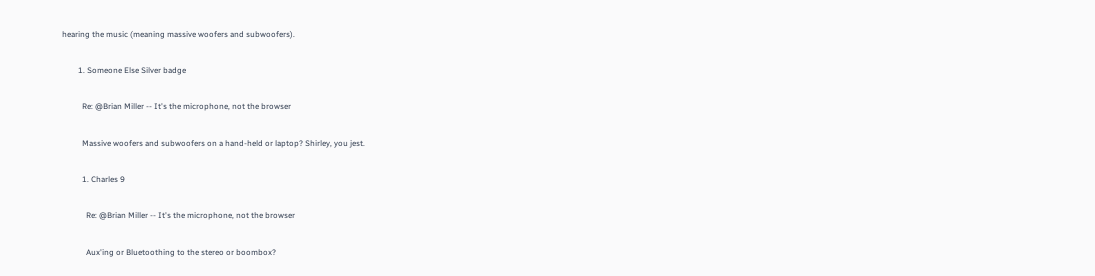hearing the music (meaning massive woofers and subwoofers).

        1. Someone Else Silver badge

          Re: @Brian Miller -- It's the microphone, not the browser

          Massive woofers and subwoofers on a hand-held or laptop? Shirley, you jest.

          1. Charles 9

            Re: @Brian Miller -- It's the microphone, not the browser

            Aux'ing or Bluetoothing to the stereo or boombox?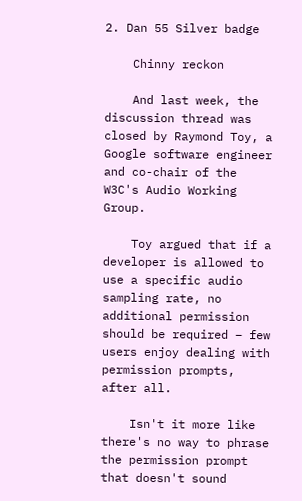2. Dan 55 Silver badge

    Chinny reckon

    And last week, the discussion thread was closed by Raymond Toy, a Google software engineer and co-chair of the W3C's Audio Working Group.

    Toy argued that if a developer is allowed to use a specific audio sampling rate, no additional permission should be required – few users enjoy dealing with permission prompts, after all.

    Isn't it more like there's no way to phrase the permission prompt that doesn't sound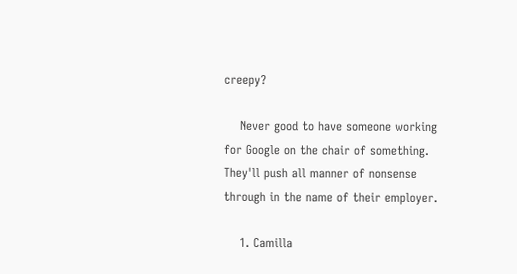creepy?

    Never good to have someone working for Google on the chair of something. They'll push all manner of nonsense through in the name of their employer.

    1. Camilla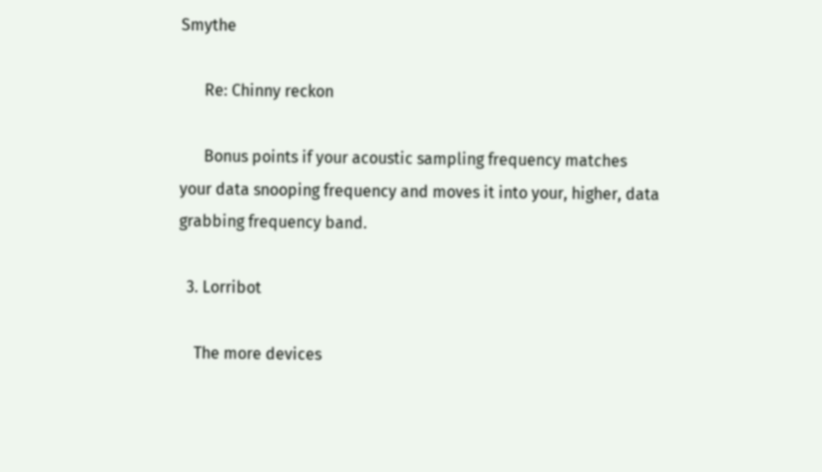Smythe

      Re: Chinny reckon

      Bonus points if your acoustic sampling frequency matches your data snooping frequency and moves it into your, higher, data grabbing frequency band.

  3. Lorribot

    The more devices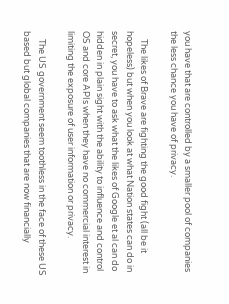you have that are controlled by a smaller pool of companies the less chance you have of privacy.

    The likes of Brave are fighting the good fight (all be it hopeless) but when you look at what Nation states can do in secret, you have to ask what the likes of Google et al can do hidden in plain sight with the ability to influence and control OS and core APIs when they have no commercial interest in limiting the exposure of user information or privacy.

    The US government seem toothless in the face of these US based but global companies that are now financially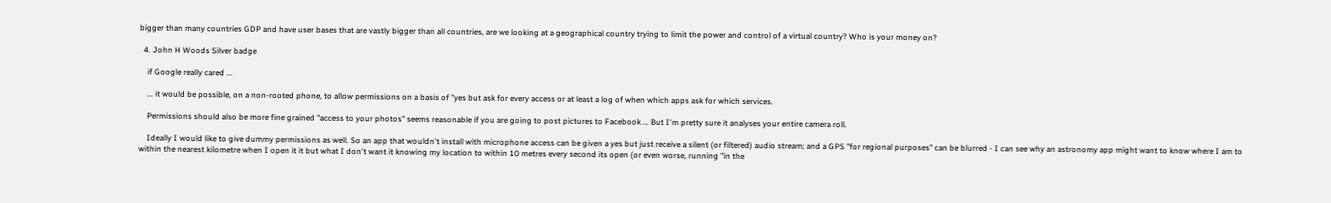bigger than many countries GDP and have user bases that are vastly bigger than all countries, are we looking at a geographical country trying to limit the power and control of a virtual country? Who is your money on?

  4. John H Woods Silver badge

    if Google really cared ...

    ... it would be possible, on a non-rooted phone, to allow permissions on a basis of "yes but ask for every access or at least a log of when which apps ask for which services.

    Permissions should also be more fine grained "access to your photos" seems reasonable if you are going to post pictures to Facebook ... But I'm pretty sure it analyses your entire camera roll.

    Ideally I would like to give dummy permissions as well. So an app that wouldn't install with microphone access can be given a yes but just receive a silent (or filtered) audio stream; and a GPS "for regional purposes" can be blurred - I can see why an astronomy app might want to know where I am to within the nearest kilometre when I open it it but what I don't want it knowing my location to within 10 metres every second its open (or even worse, running "in the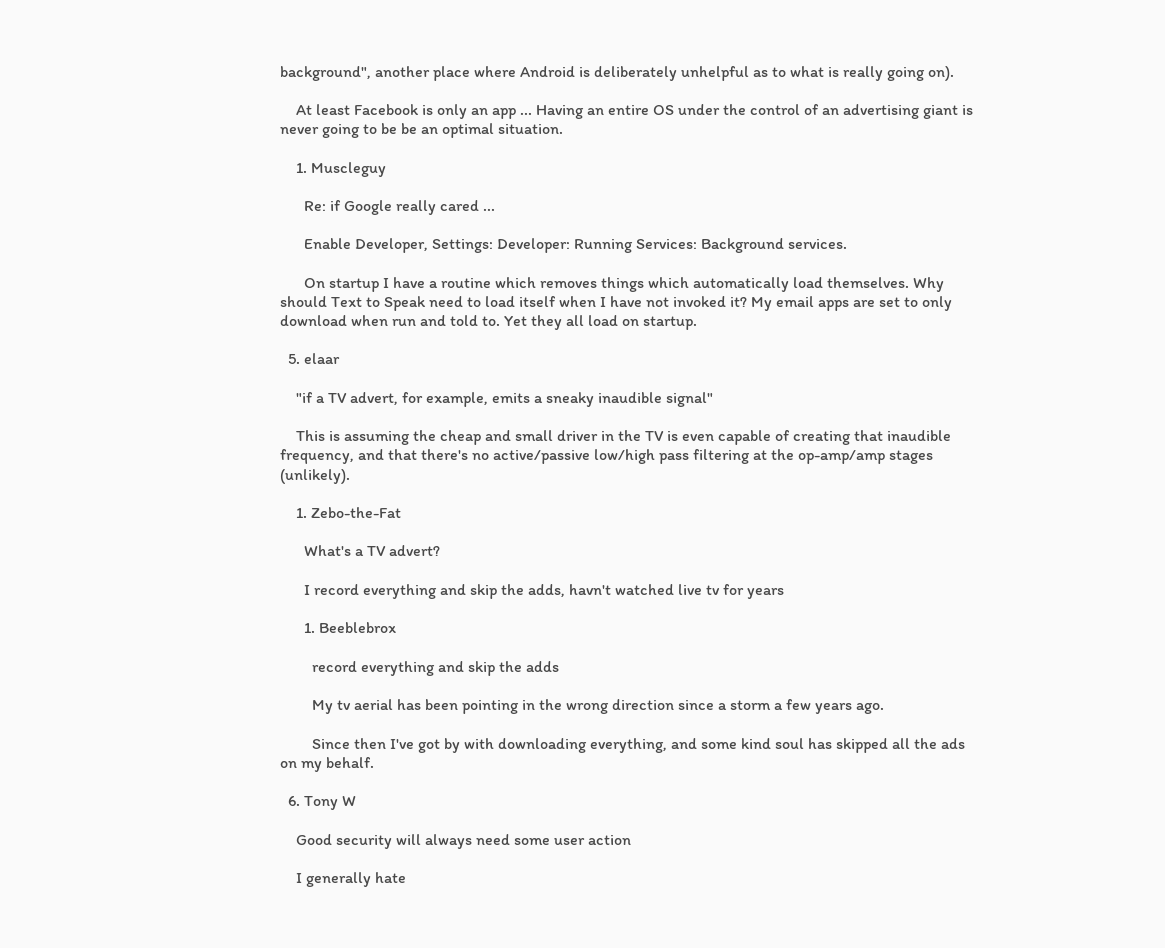background", another place where Android is deliberately unhelpful as to what is really going on).

    At least Facebook is only an app ... Having an entire OS under the control of an advertising giant is never going to be be an optimal situation.

    1. Muscleguy

      Re: if Google really cared ...

      Enable Developer, Settings: Developer: Running Services: Background services.

      On startup I have a routine which removes things which automatically load themselves. Why should Text to Speak need to load itself when I have not invoked it? My email apps are set to only download when run and told to. Yet they all load on startup.

  5. elaar

    "if a TV advert, for example, emits a sneaky inaudible signal"

    This is assuming the cheap and small driver in the TV is even capable of creating that inaudible frequency, and that there's no active/passive low/high pass filtering at the op-amp/amp stages (unlikely).

    1. Zebo-the-Fat

      What's a TV advert?

      I record everything and skip the adds, havn't watched live tv for years

      1. Beeblebrox

        record everything and skip the adds

        My tv aerial has been pointing in the wrong direction since a storm a few years ago.

        Since then I've got by with downloading everything, and some kind soul has skipped all the ads on my behalf.

  6. Tony W

    Good security will always need some user action

    I generally hate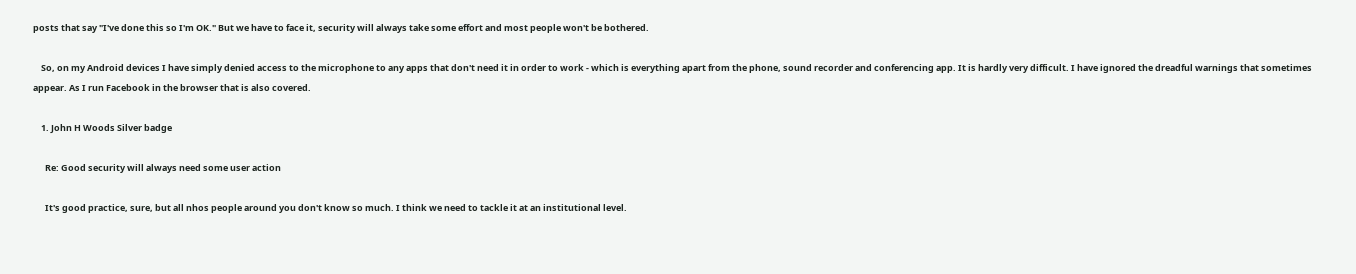posts that say "I've done this so I'm OK." But we have to face it, security will always take some effort and most people won't be bothered.

    So, on my Android devices I have simply denied access to the microphone to any apps that don't need it in order to work - which is everything apart from the phone, sound recorder and conferencing app. It is hardly very difficult. I have ignored the dreadful warnings that sometimes appear. As I run Facebook in the browser that is also covered.

    1. John H Woods Silver badge

      Re: Good security will always need some user action

      It's good practice, sure, but all nhos people around you don't know so much. I think we need to tackle it at an institutional level.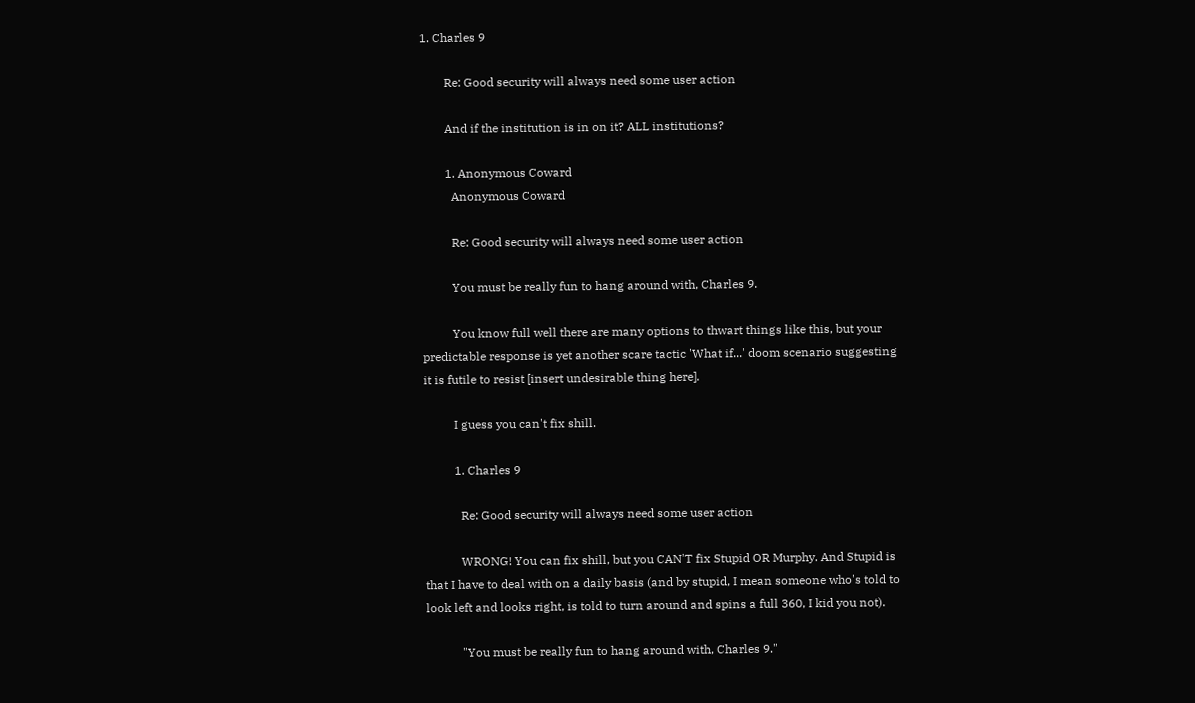1. Charles 9

        Re: Good security will always need some user action

        And if the institution is in on it? ALL institutions?

        1. Anonymous Coward
          Anonymous Coward

          Re: Good security will always need some user action

          You must be really fun to hang around with, Charles 9.

          You know full well there are many options to thwart things like this, but your predictable response is yet another scare tactic 'What if...' doom scenario suggesting it is futile to resist [insert undesirable thing here].

          I guess you can't fix shill.

          1. Charles 9

            Re: Good security will always need some user action

            WRONG! You can fix shill, but you CAN'T fix Stupid OR Murphy. And Stupid is that I have to deal with on a daily basis (and by stupid, I mean someone who's told to look left and looks right, is told to turn around and spins a full 360, I kid you not).

            "You must be really fun to hang around with, Charles 9."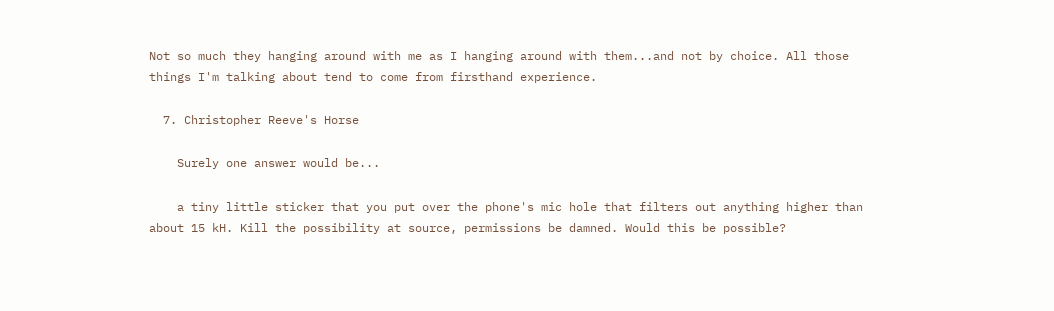Not so much they hanging around with me as I hanging around with them...and not by choice. All those things I'm talking about tend to come from firsthand experience.

  7. Christopher Reeve's Horse

    Surely one answer would be...

    a tiny little sticker that you put over the phone's mic hole that filters out anything higher than about 15 kH. Kill the possibility at source, permissions be damned. Would this be possible?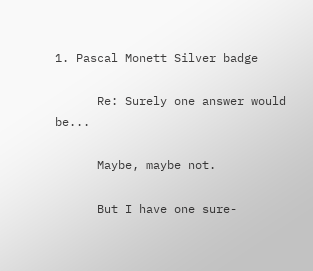1. Pascal Monett Silver badge

      Re: Surely one answer would be...

      Maybe, maybe not.

      But I have one sure-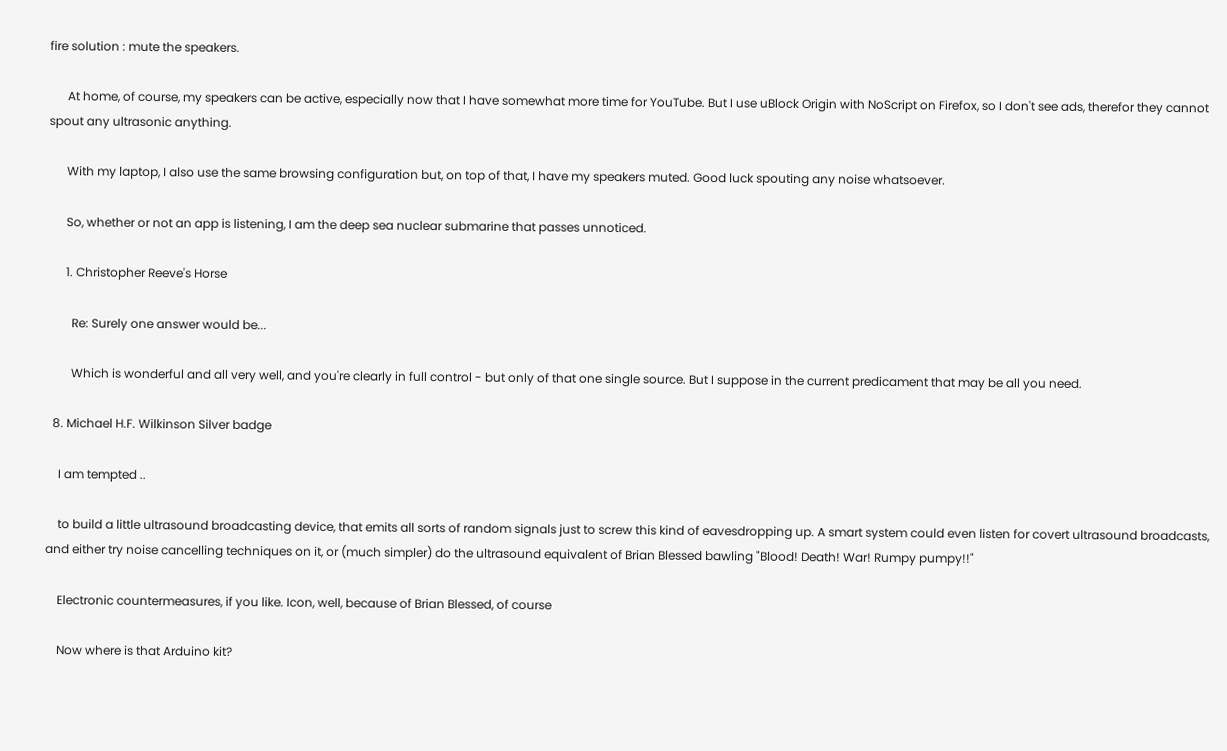fire solution : mute the speakers.

      At home, of course, my speakers can be active, especially now that I have somewhat more time for YouTube. But I use uBlock Origin with NoScript on Firefox, so I don't see ads, therefor they cannot spout any ultrasonic anything.

      With my laptop, I also use the same browsing configuration but, on top of that, I have my speakers muted. Good luck spouting any noise whatsoever.

      So, whether or not an app is listening, I am the deep sea nuclear submarine that passes unnoticed.

      1. Christopher Reeve's Horse

        Re: Surely one answer would be...

        Which is wonderful and all very well, and you're clearly in full control - but only of that one single source. But I suppose in the current predicament that may be all you need.

  8. Michael H.F. Wilkinson Silver badge

    I am tempted ..

    to build a little ultrasound broadcasting device, that emits all sorts of random signals just to screw this kind of eavesdropping up. A smart system could even listen for covert ultrasound broadcasts, and either try noise cancelling techniques on it, or (much simpler) do the ultrasound equivalent of Brian Blessed bawling "Blood! Death! War! Rumpy pumpy!!"

    Electronic countermeasures, if you like. Icon, well, because of Brian Blessed, of course

    Now where is that Arduino kit?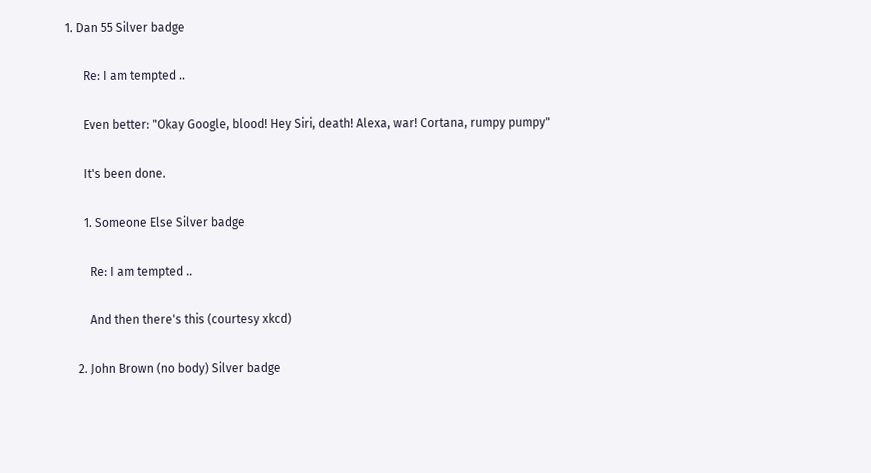1. Dan 55 Silver badge

      Re: I am tempted ..

      Even better: "Okay Google, blood! Hey Siri, death! Alexa, war! Cortana, rumpy pumpy"

      It's been done.

      1. Someone Else Silver badge

        Re: I am tempted ..

        And then there's this (courtesy xkcd)

    2. John Brown (no body) Silver badge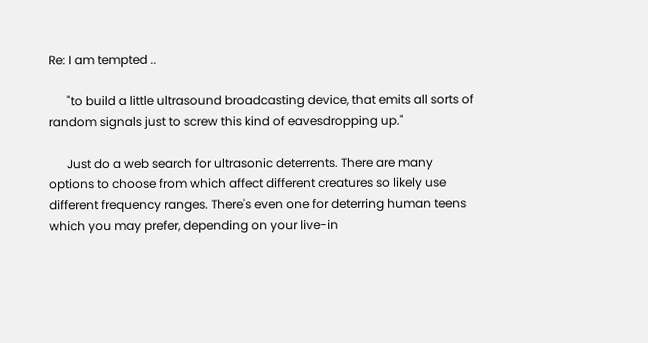Re: I am tempted ..

      "to build a little ultrasound broadcasting device, that emits all sorts of random signals just to screw this kind of eavesdropping up."

      Just do a web search for ultrasonic deterrents. There are many options to choose from which affect different creatures so likely use different frequency ranges. There's even one for deterring human teens which you may prefer, depending on your live-in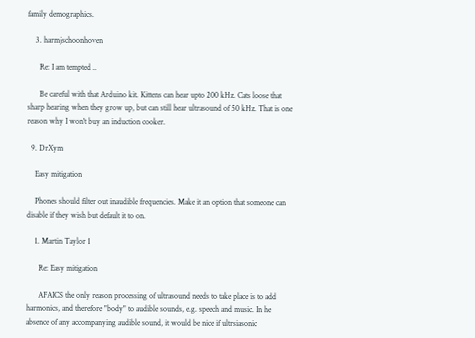family demographics.

    3. harmjschoonhoven

      Re: I am tempted ..

      Be careful with that Arduino kit. Kittens can hear upto 200 kHz. Cats loose that sharp hearing when they grow up, but can still hear ultrasound of 50 kHz. That is one reason why I won't buy an induction cooker.

  9. DrXym

    Easy mitigation

    Phones should filter out inaudible frequencies. Make it an option that someone can disable if they wish but default it to on.

    1. Martin Taylor 1

      Re: Easy mitigation

      AFAICS the only reason processing of ultrasound needs to take place is to add harmonics, and therefore "body" to audible sounds, e.g. speech and music. In he absence of any accompanying audible sound, it would be nice if ultrsiasonic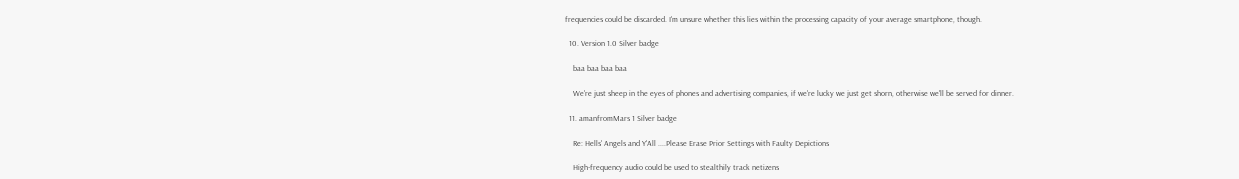frequencies could be discarded. I'm unsure whether this lies within the processing capacity of your average smartphone, though.

  10. Version 1.0 Silver badge

    baa baa baa baa

    We're just sheep in the eyes of phones and advertising companies, if we're lucky we just get shorn, otherwise we'll be served for dinner.

  11. amanfromMars 1 Silver badge

    Re: Hells' Angels and Y'All ....Please Erase Prior Settings with Faulty Depictions

    High-frequency audio could be used to stealthily track netizens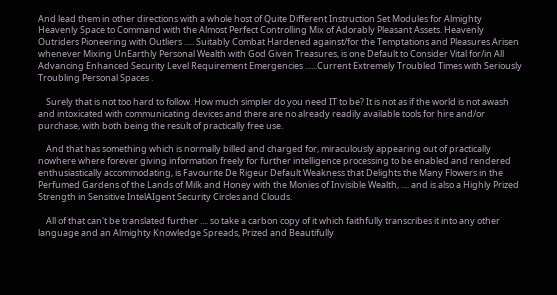And lead them in other directions with a whole host of Quite Different Instruction Set Modules for Almighty Heavenly Space to Command with the Almost Perfect Controlling Mix of Adorably Pleasant Assets. Heavenly Outriders Pioneering with Outliers ..... Suitably Combat Hardened against/for the Temptations and Pleasures Arisen whenever Mixing UnEarthly Personal Wealth with God Given Treasures, is one Default to Consider Vital for/in All Advancing Enhanced Security Level Requirement Emergencies ......Current Extremely Troubled Times with Seriously Troubling Personal Spaces .

    Surely that is not too hard to follow. How much simpler do you need IT to be? It is not as if the world is not awash and intoxicated with communicating devices and there are no already readily available tools for hire and/or purchase, with both being the result of practically free use.

    And that has something which is normally billed and charged for, miraculously appearing out of practically nowhere where forever giving information freely for further intelligence processing to be enabled and rendered enthusiastically accommodating, is Favourite De Rigeur Default Weakness that Delights the Many Flowers in the Perfumed Gardens of the Lands of Milk and Honey with the Monies of Invisible Wealth, .... and is also a Highly Prized Strength in Sensitive IntelAIgent Security Circles and Clouds.

    All of that can't be translated further .... so take a carbon copy of it which faithfully transcribes it into any other language and an Almighty Knowledge Spreads, Prized and Beautifully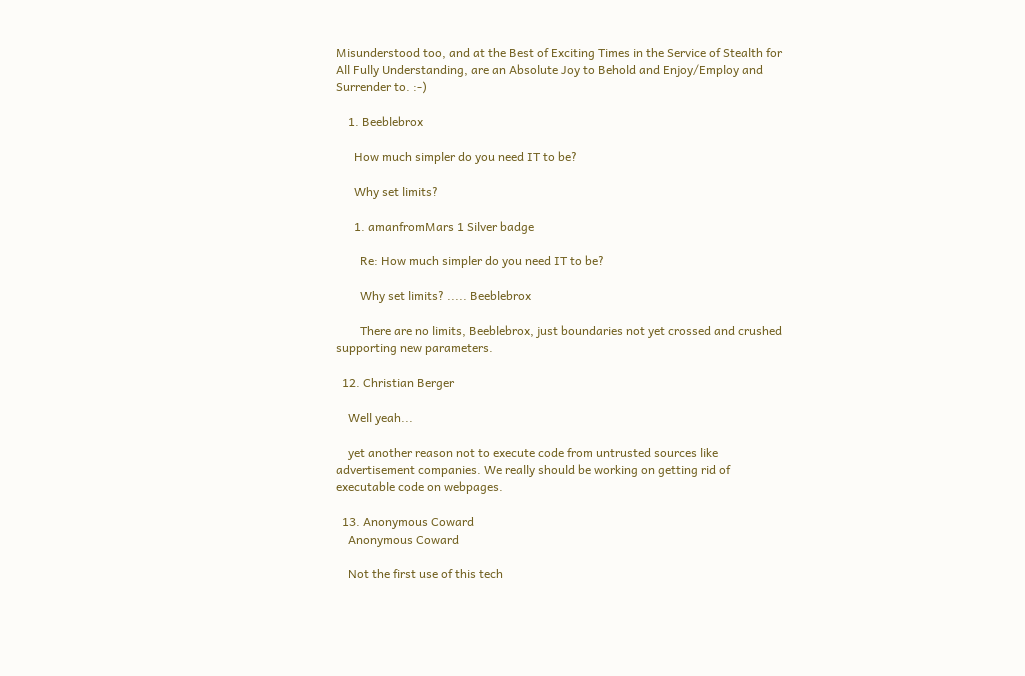Misunderstood too, and at the Best of Exciting Times in the Service of Stealth for All Fully Understanding, are an Absolute Joy to Behold and Enjoy/Employ and Surrender to. :-)

    1. Beeblebrox

      How much simpler do you need IT to be?

      Why set limits?

      1. amanfromMars 1 Silver badge

        Re: How much simpler do you need IT to be?

        Why set limits? ..... Beeblebrox

        There are no limits, Beeblebrox, just boundaries not yet crossed and crushed supporting new parameters.

  12. Christian Berger

    Well yeah...

    yet another reason not to execute code from untrusted sources like advertisement companies. We really should be working on getting rid of executable code on webpages.

  13. Anonymous Coward
    Anonymous Coward

    Not the first use of this tech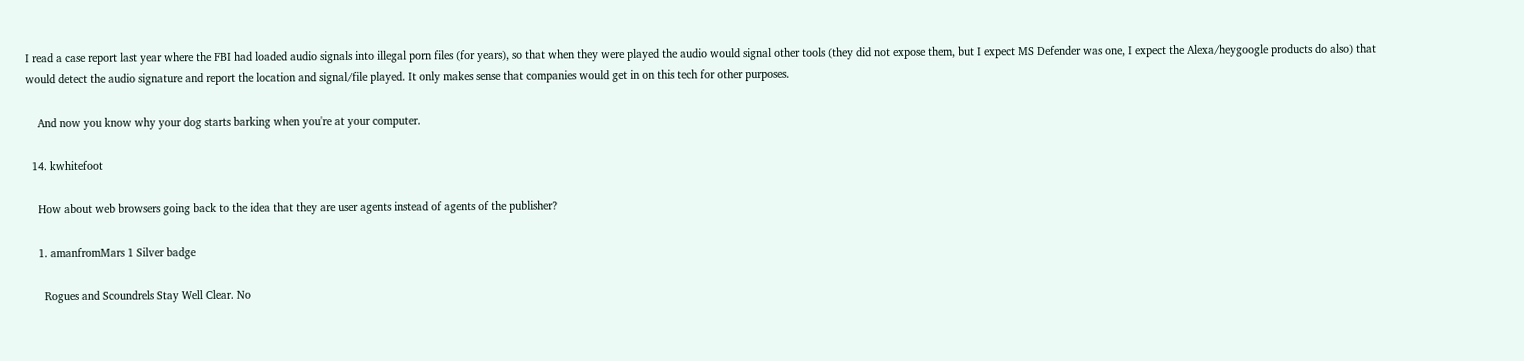I read a case report last year where the FBI had loaded audio signals into illegal porn files (for years), so that when they were played the audio would signal other tools (they did not expose them, but I expect MS Defender was one, I expect the Alexa/heygoogle products do also) that would detect the audio signature and report the location and signal/file played. It only makes sense that companies would get in on this tech for other purposes.

    And now you know why your dog starts barking when you're at your computer.

  14. kwhitefoot

    How about web browsers going back to the idea that they are user agents instead of agents of the publisher?

    1. amanfromMars 1 Silver badge

      Rogues and Scoundrels Stay Well Clear. No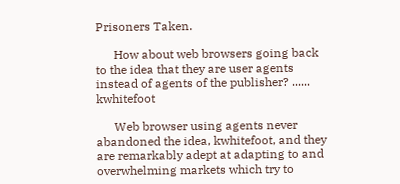Prisoners Taken.

      How about web browsers going back to the idea that they are user agents instead of agents of the publisher? ...... kwhitefoot

      Web browser using agents never abandoned the idea, kwhitefoot, and they are remarkably adept at adapting to and overwhelming markets which try to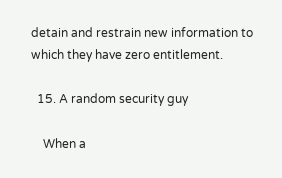detain and restrain new information to which they have zero entitlement.

  15. A random security guy

    When a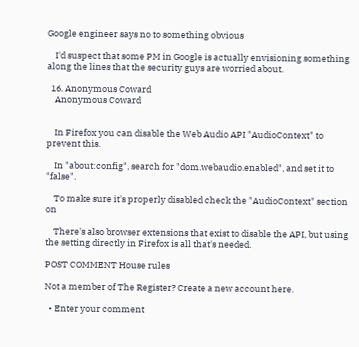Google engineer says no to something obvious

    I'd suspect that some PM in Google is actually envisioning something along the lines that the security guys are worried about.

  16. Anonymous Coward
    Anonymous Coward


    In Firefox you can disable the Web Audio API "AudioContext" to prevent this.

    In "about:config", search for "dom.webaudio.enabled", and set it to "false".

    To make sure it's properly disabled check the "AudioContext" section on

    There's also browser extensions that exist to disable the API, but using the setting directly in Firefox is all that's needed.

POST COMMENT House rules

Not a member of The Register? Create a new account here.

  • Enter your comment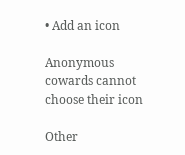• Add an icon

Anonymous cowards cannot choose their icon

Other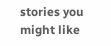stories you might like